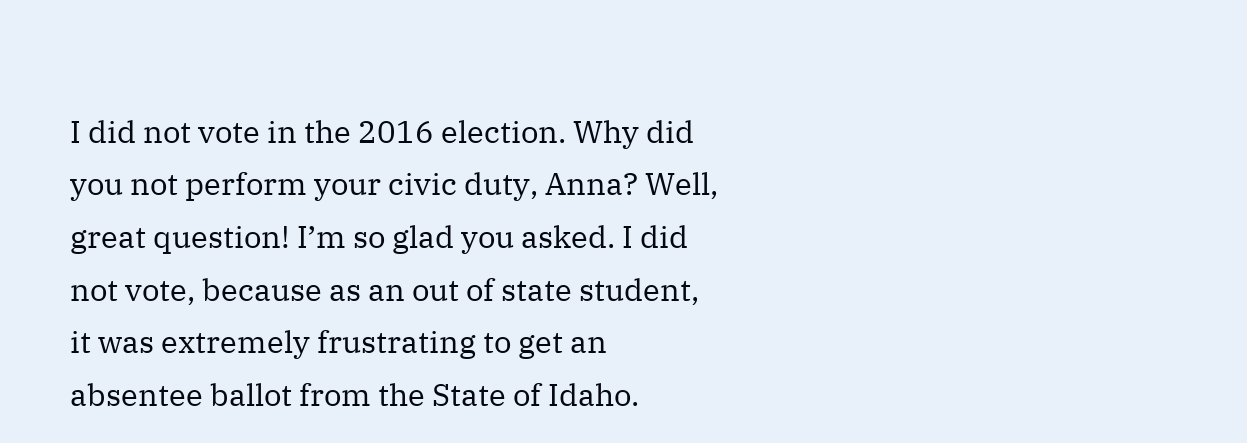I did not vote in the 2016 election. Why did you not perform your civic duty, Anna? Well, great question! I’m so glad you asked. I did not vote, because as an out of state student, it was extremely frustrating to get an absentee ballot from the State of Idaho.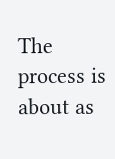The process is about as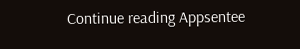Continue reading Appsentee